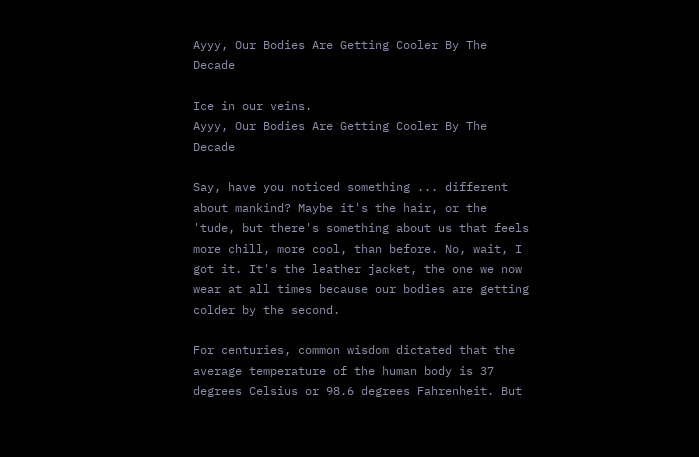Ayyy, Our Bodies Are Getting Cooler By The Decade

Ice in our veins.
Ayyy, Our Bodies Are Getting Cooler By The Decade

Say, have you noticed something ... different about mankind? Maybe it's the hair, or the 'tude, but there's something about us that feels more chill, more cool, than before. No, wait, I got it. It's the leather jacket, the one we now wear at all times because our bodies are getting colder by the second.

For centuries, common wisdom dictated that the average temperature of the human body is 37 degrees Celsius or 98.6 degrees Fahrenheit. But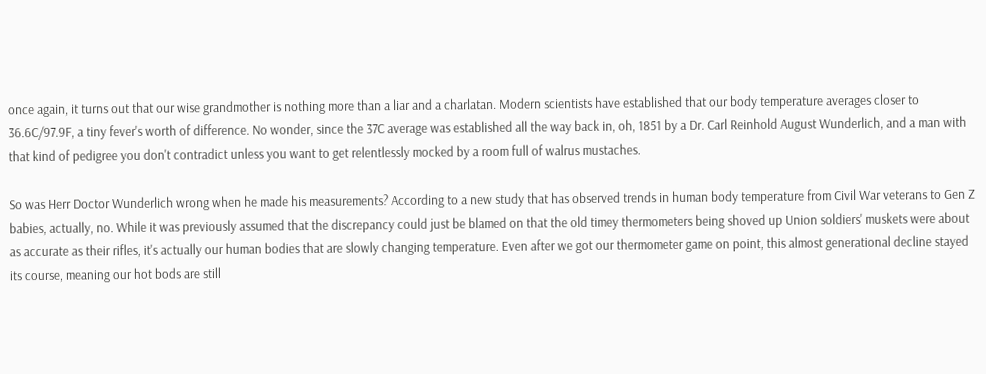once again, it turns out that our wise grandmother is nothing more than a liar and a charlatan. Modern scientists have established that our body temperature averages closer to 36.6C/97.9F, a tiny fever's worth of difference. No wonder, since the 37C average was established all the way back in, oh, 1851 by a Dr. Carl Reinhold August Wunderlich, and a man with that kind of pedigree you don't contradict unless you want to get relentlessly mocked by a room full of walrus mustaches.

So was Herr Doctor Wunderlich wrong when he made his measurements? According to a new study that has observed trends in human body temperature from Civil War veterans to Gen Z babies, actually, no. While it was previously assumed that the discrepancy could just be blamed on that the old timey thermometers being shoved up Union soldiers' muskets were about as accurate as their rifles, it's actually our human bodies that are slowly changing temperature. Even after we got our thermometer game on point, this almost generational decline stayed its course, meaning our hot bods are still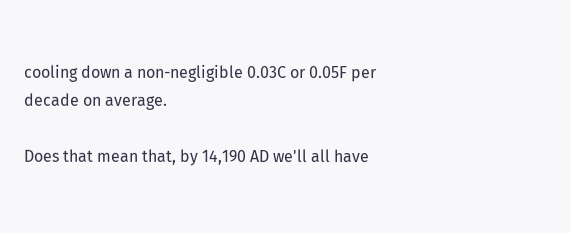cooling down a non-negligible 0.03C or 0.05F per decade on average.

Does that mean that, by 14,190 AD we'll all have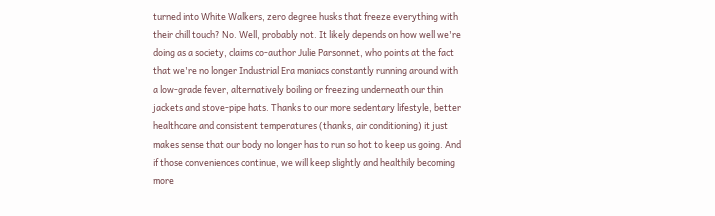turned into White Walkers, zero degree husks that freeze everything with their chill touch? No. Well, probably not. It likely depends on how well we're doing as a society, claims co-author Julie Parsonnet, who points at the fact that we're no longer Industrial Era maniacs constantly running around with a low-grade fever, alternatively boiling or freezing underneath our thin jackets and stove-pipe hats. Thanks to our more sedentary lifestyle, better healthcare and consistent temperatures (thanks, air conditioning) it just makes sense that our body no longer has to run so hot to keep us going. And if those conveniences continue, we will keep slightly and healthily becoming more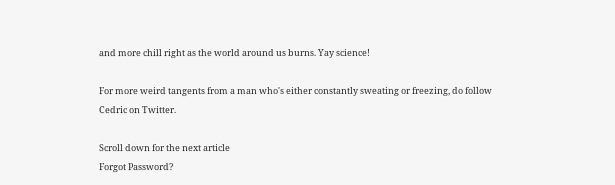and more chill right as the world around us burns. Yay science!

For more weird tangents from a man who's either constantly sweating or freezing, do follow Cedric on Twitter.

Scroll down for the next article
Forgot Password?